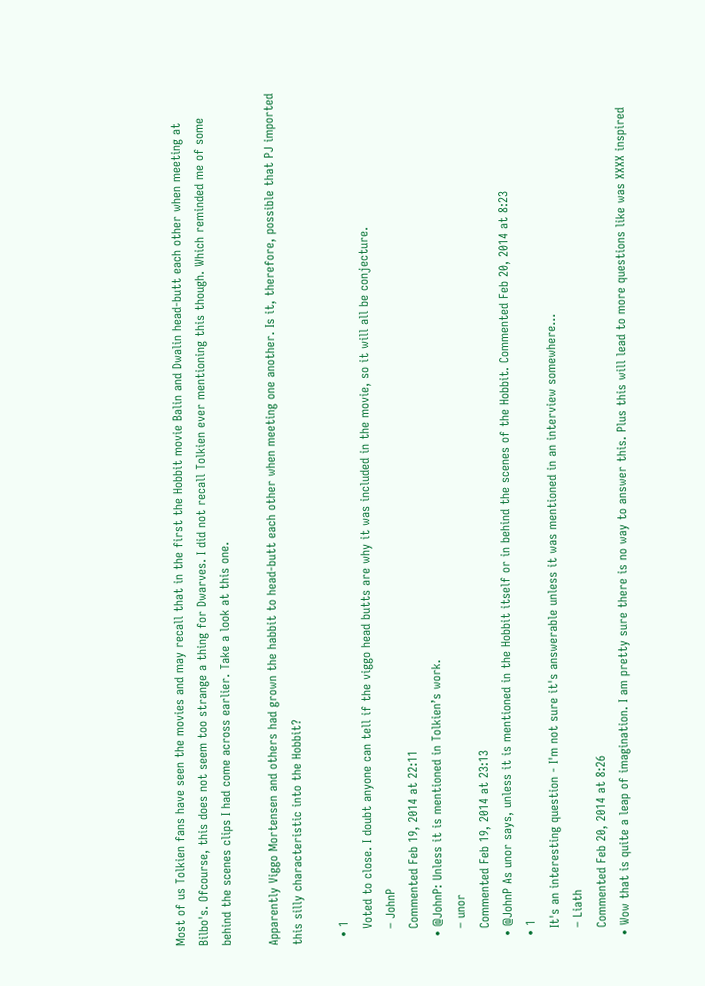Most of us Tolkien fans have seen the movies and may recall that in the first the Hobbit movie Balin and Dwalin head-butt each other when meeting at Bilbo's. Ofcourse, this does not seem too strange a thing for Dwarves. I did not recall Tolkien ever mentioning this though. Which reminded me of some behind the scenes clips I had come across earlier. Take a look at this one.

Apparently Viggo Mortensen and others had grown the habbit to head-butt each other when meeting one another. Is it, therefore, possible that PJ imported this silly characteristic into the Hobbit?

  • 1
    Voted to close. I doubt anyone can tell if the viggo head butts are why it was included in the movie, so it will all be conjecture.
    – JohnP
    Commented Feb 19, 2014 at 22:11
  • @JohnP: Unless it is mentioned in Tolkien’s work.
    – unor
    Commented Feb 19, 2014 at 23:13
  • @JohnP As unor says, unless it is mentioned in the Hobbit itself or in behind the scenes of the Hobbit. Commented Feb 20, 2014 at 8:23
  • 1
    It's an interesting question - I'm not sure it's answerable unless it was mentioned in an interview somewhere...
    – Liath
    Commented Feb 20, 2014 at 8:26
  • Wow that is quite a leap of imagination. I am pretty sure there is no way to answer this. Plus this will lead to more questions like was XXXX inspired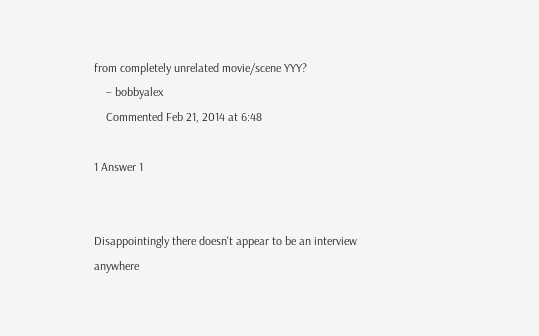from completely unrelated movie/scene YYY?
    – bobbyalex
    Commented Feb 21, 2014 at 6:48

1 Answer 1


Disappointingly there doesn't appear to be an interview anywhere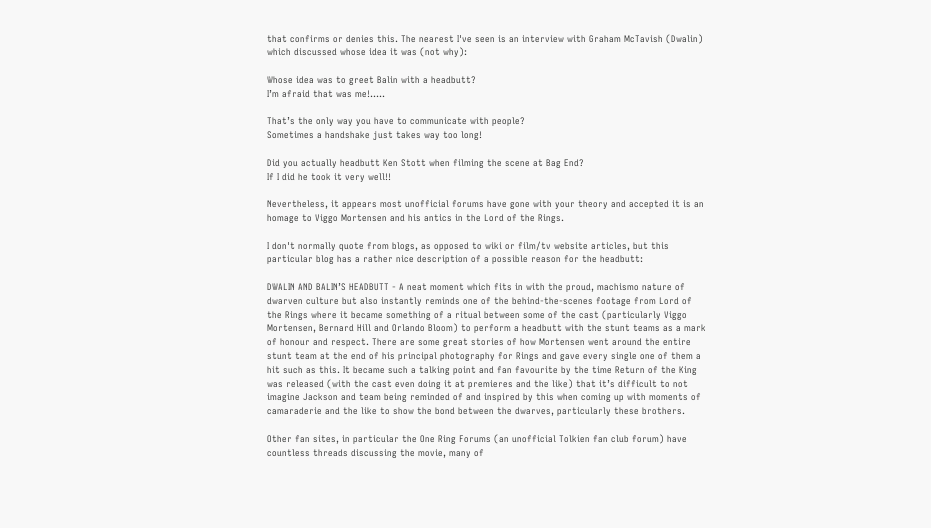that confirms or denies this. The nearest I've seen is an interview with Graham McTavish (Dwalin) which discussed whose idea it was (not why):

Whose idea was to greet Balin with a headbutt?
I’m afraid that was me!…..

That’s the only way you have to communicate with people?
Sometimes a handshake just takes way too long!

Did you actually headbutt Ken Stott when filming the scene at Bag End?
If I did he took it very well!!

Nevertheless, it appears most unofficial forums have gone with your theory and accepted it is an homage to Viggo Mortensen and his antics in the Lord of the Rings.

I don't normally quote from blogs, as opposed to wiki or film/tv website articles, but this particular blog has a rather nice description of a possible reason for the headbutt:

DWALIN AND BALIN’S HEADBUTT - A neat moment which fits in with the proud, machismo nature of dwarven culture but also instantly reminds one of the behind-the-scenes footage from Lord of the Rings where it became something of a ritual between some of the cast (particularly Viggo Mortensen, Bernard Hill and Orlando Bloom) to perform a headbutt with the stunt teams as a mark of honour and respect. There are some great stories of how Mortensen went around the entire stunt team at the end of his principal photography for Rings and gave every single one of them a hit such as this. It became such a talking point and fan favourite by the time Return of the King was released (with the cast even doing it at premieres and the like) that it’s difficult to not imagine Jackson and team being reminded of and inspired by this when coming up with moments of camaraderie and the like to show the bond between the dwarves, particularly these brothers.

Other fan sites, in particular the One Ring Forums (an unofficial Tolkien fan club forum) have countless threads discussing the movie, many of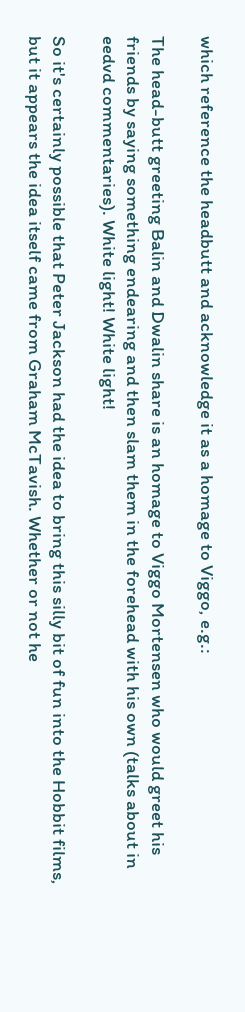which reference the headbutt and acknowledge it as a homage to Viggo, e.g.:

The head-butt greeting Balin and Dwalin share is an homage to Viggo Mortensen who would greet his friends by saying something endearing and then slam them in the forehead with his own (talks about in eedvd commentaries). White light! White light!

So it's certainly possible that Peter Jackson had the idea to bring this silly bit of fun into the Hobbit films, but it appears the idea itself came from Graham McTavish. Whether or not he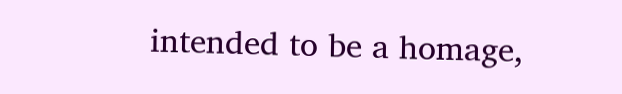intended to be a homage,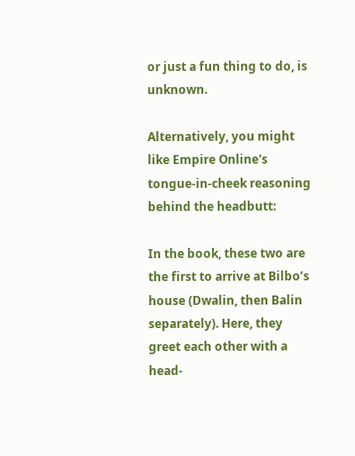or just a fun thing to do, is unknown.

Alternatively, you might like Empire Online's tongue-in-cheek reasoning behind the headbutt:

In the book, these two are the first to arrive at Bilbo’s house (Dwalin, then Balin separately). Here, they greet each other with a head-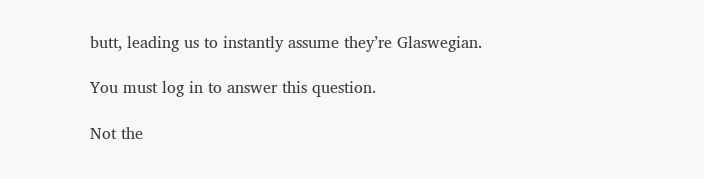butt, leading us to instantly assume they’re Glaswegian.

You must log in to answer this question.

Not the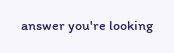answer you're looking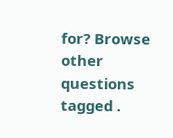for? Browse other questions tagged .